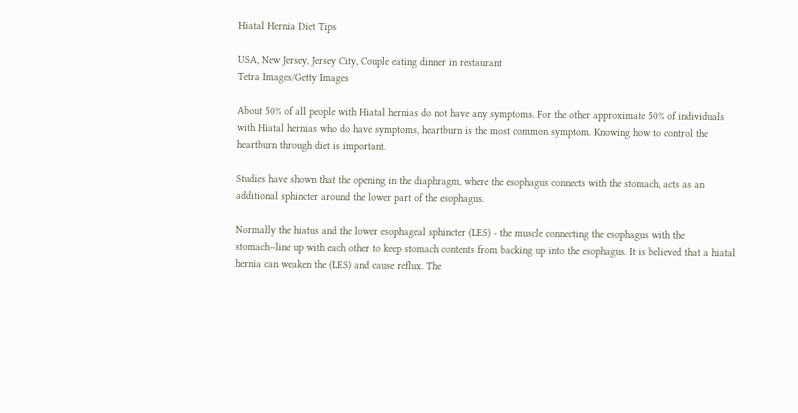Hiatal Hernia Diet Tips

USA, New Jersey, Jersey City, Couple eating dinner in restaurant
Tetra Images/Getty Images

About 50% of all people with Hiatal hernias do not have any symptoms. For the other approximate 50% of individuals with Hiatal hernias who do have symptoms, heartburn is the most common symptom. Knowing how to control the heartburn through diet is important.

Studies have shown that the opening in the diaphragm, where the esophagus connects with the stomach, acts as an additional sphincter around the lower part of the esophagus.

Normally the hiatus and the lower esophageal sphincter (LES) - the muscle connecting the esophagus with the stomach--line up with each other to keep stomach contents from backing up into the esophagus. It is believed that a hiatal hernia can weaken the (LES) and cause reflux. The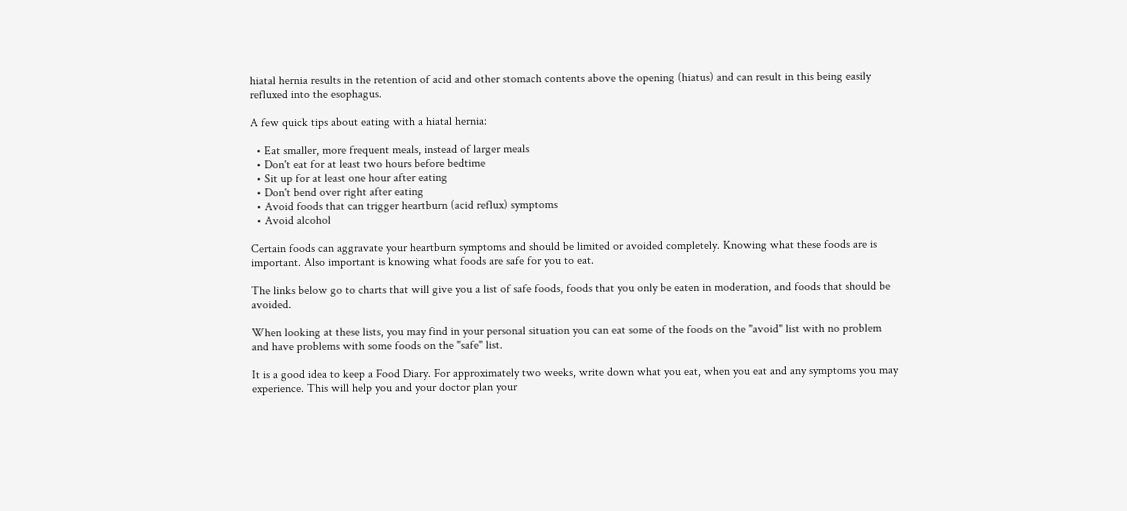hiatal hernia results in the retention of acid and other stomach contents above the opening (hiatus) and can result in this being easily refluxed into the esophagus.

A few quick tips about eating with a hiatal hernia:

  • Eat smaller, more frequent meals, instead of larger meals
  • Don't eat for at least two hours before bedtime
  • Sit up for at least one hour after eating
  • Don't bend over right after eating
  • Avoid foods that can trigger heartburn (acid reflux) symptoms
  • Avoid alcohol

Certain foods can aggravate your heartburn symptoms and should be limited or avoided completely. Knowing what these foods are is important. Also important is knowing what foods are safe for you to eat.

The links below go to charts that will give you a list of safe foods, foods that you only be eaten in moderation, and foods that should be avoided.

When looking at these lists, you may find in your personal situation you can eat some of the foods on the "avoid" list with no problem and have problems with some foods on the "safe" list.

It is a good idea to keep a Food Diary. For approximately two weeks, write down what you eat, when you eat and any symptoms you may experience. This will help you and your doctor plan your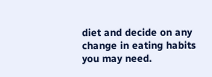diet and decide on any change in eating habits you may need.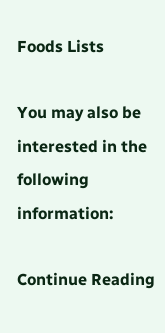Foods Lists

You may also be interested in the following information:

Continue Reading